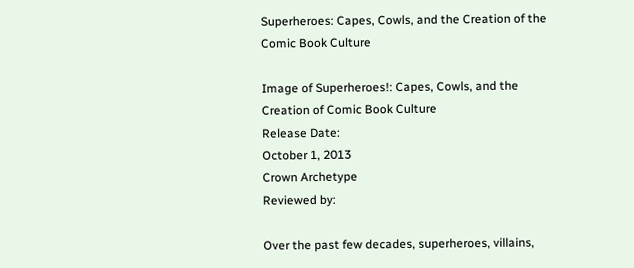Superheroes: Capes, Cowls, and the Creation of the Comic Book Culture

Image of Superheroes!: Capes, Cowls, and the Creation of Comic Book Culture
Release Date:
October 1, 2013
Crown Archetype
Reviewed by:

Over the past few decades, superheroes, villains,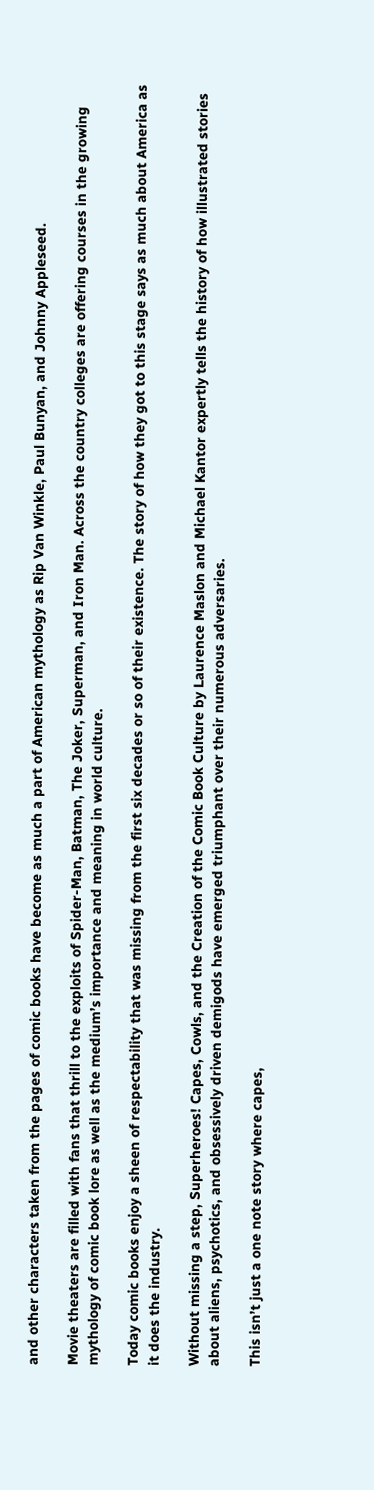and other characters taken from the pages of comic books have become as much a part of American mythology as Rip Van Winkle, Paul Bunyan, and Johnny Appleseed.

Movie theaters are filled with fans that thrill to the exploits of Spider-Man, Batman, The Joker, Superman, and Iron Man. Across the country colleges are offering courses in the growing mythology of comic book lore as well as the medium’s importance and meaning in world culture.

Today comic books enjoy a sheen of respectability that was missing from the first six decades or so of their existence. The story of how they got to this stage says as much about America as it does the industry.

Without missing a step, Superheroes! Capes, Cowls, and the Creation of the Comic Book Culture by Laurence Maslon and Michael Kantor expertly tells the history of how illustrated stories about aliens, psychotics, and obsessively driven demigods have emerged triumphant over their numerous adversaries.

This isn’t just a one note story where capes,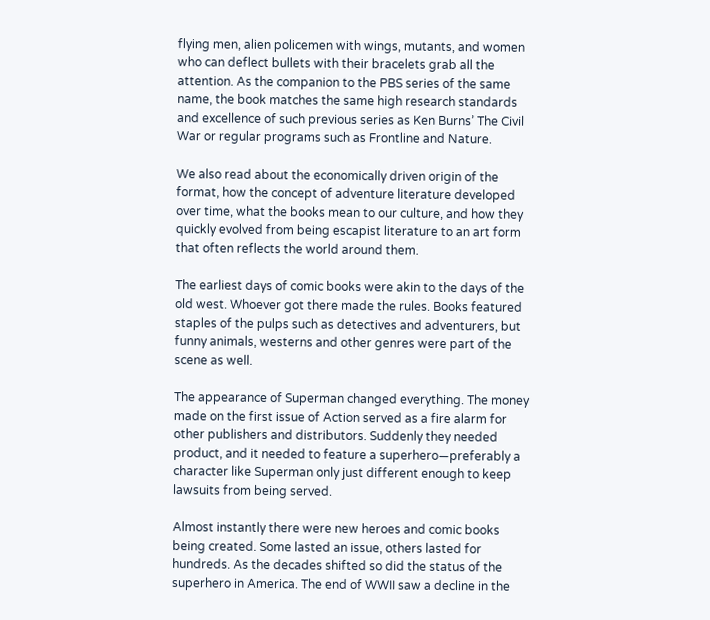flying men, alien policemen with wings, mutants, and women who can deflect bullets with their bracelets grab all the attention. As the companion to the PBS series of the same name, the book matches the same high research standards and excellence of such previous series as Ken Burns’ The Civil War or regular programs such as Frontline and Nature.

We also read about the economically driven origin of the format, how the concept of adventure literature developed over time, what the books mean to our culture, and how they quickly evolved from being escapist literature to an art form that often reflects the world around them.

The earliest days of comic books were akin to the days of the old west. Whoever got there made the rules. Books featured staples of the pulps such as detectives and adventurers, but funny animals, westerns and other genres were part of the scene as well.

The appearance of Superman changed everything. The money made on the first issue of Action served as a fire alarm for other publishers and distributors. Suddenly they needed product, and it needed to feature a superhero—preferably a character like Superman only just different enough to keep lawsuits from being served.

Almost instantly there were new heroes and comic books being created. Some lasted an issue, others lasted for hundreds. As the decades shifted so did the status of the superhero in America. The end of WWII saw a decline in the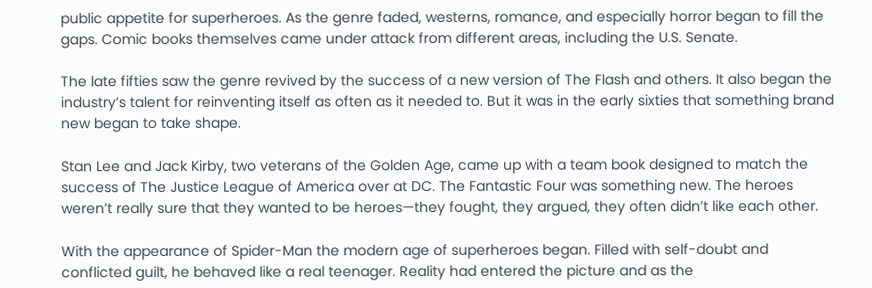public appetite for superheroes. As the genre faded, westerns, romance, and especially horror began to fill the gaps. Comic books themselves came under attack from different areas, including the U.S. Senate.

The late fifties saw the genre revived by the success of a new version of The Flash and others. It also began the industry’s talent for reinventing itself as often as it needed to. But it was in the early sixties that something brand new began to take shape.

Stan Lee and Jack Kirby, two veterans of the Golden Age, came up with a team book designed to match the success of The Justice League of America over at DC. The Fantastic Four was something new. The heroes weren’t really sure that they wanted to be heroes—they fought, they argued, they often didn’t like each other.

With the appearance of Spider-Man the modern age of superheroes began. Filled with self-doubt and conflicted guilt, he behaved like a real teenager. Reality had entered the picture and as the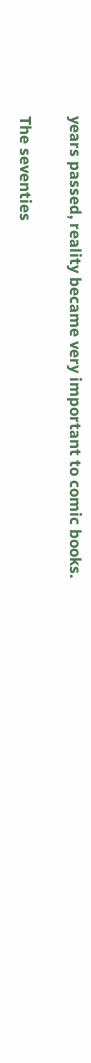years passed, reality became very important to comic books.

The seventies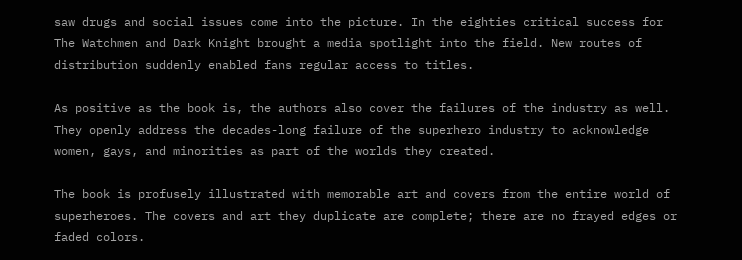saw drugs and social issues come into the picture. In the eighties critical success for The Watchmen and Dark Knight brought a media spotlight into the field. New routes of distribution suddenly enabled fans regular access to titles.

As positive as the book is, the authors also cover the failures of the industry as well. They openly address the decades-long failure of the superhero industry to acknowledge women, gays, and minorities as part of the worlds they created.

The book is profusely illustrated with memorable art and covers from the entire world of superheroes. The covers and art they duplicate are complete; there are no frayed edges or faded colors.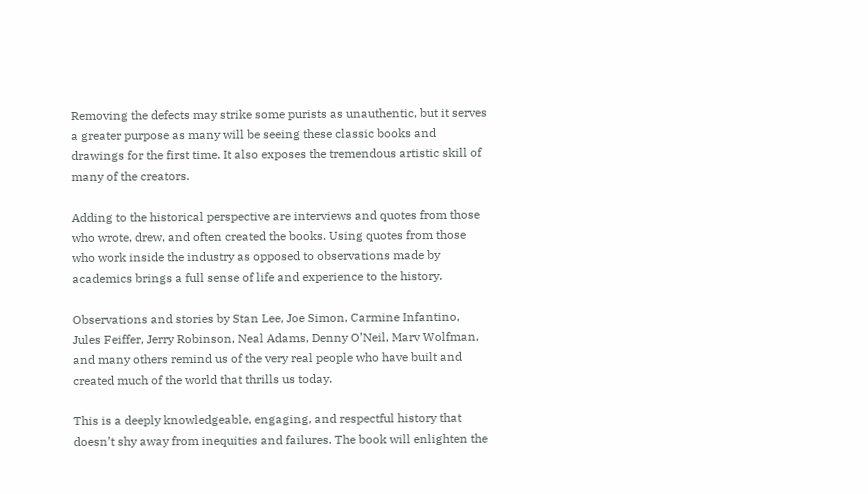Removing the defects may strike some purists as unauthentic, but it serves a greater purpose as many will be seeing these classic books and drawings for the first time. It also exposes the tremendous artistic skill of many of the creators.

Adding to the historical perspective are interviews and quotes from those who wrote, drew, and often created the books. Using quotes from those who work inside the industry as opposed to observations made by academics brings a full sense of life and experience to the history.

Observations and stories by Stan Lee, Joe Simon, Carmine Infantino, Jules Feiffer, Jerry Robinson, Neal Adams, Denny O’Neil, Marv Wolfman, and many others remind us of the very real people who have built and created much of the world that thrills us today.

This is a deeply knowledgeable, engaging, and respectful history that doesn’t shy away from inequities and failures. The book will enlighten the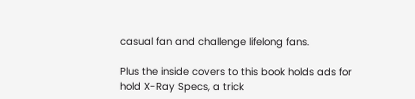casual fan and challenge lifelong fans.

Plus the inside covers to this book holds ads for hold X-Ray Specs, a trick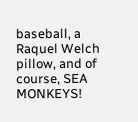baseball, a Raquel Welch pillow, and of course, SEA MONKEYS!